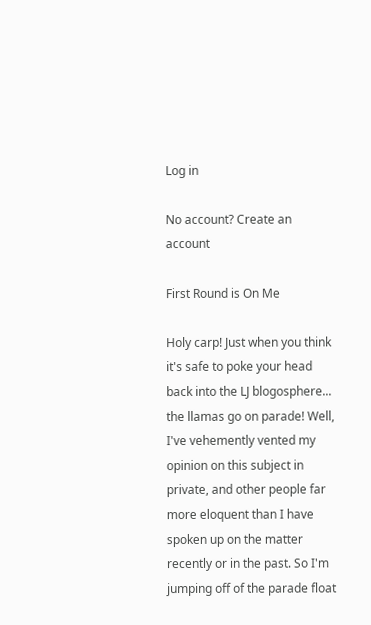Log in

No account? Create an account

First Round is On Me

Holy carp! Just when you think it's safe to poke your head back into the LJ blogosphere... the llamas go on parade! Well, I've vehemently vented my opinion on this subject in private, and other people far more eloquent than I have spoken up on the matter recently or in the past. So I'm jumping off of the parade float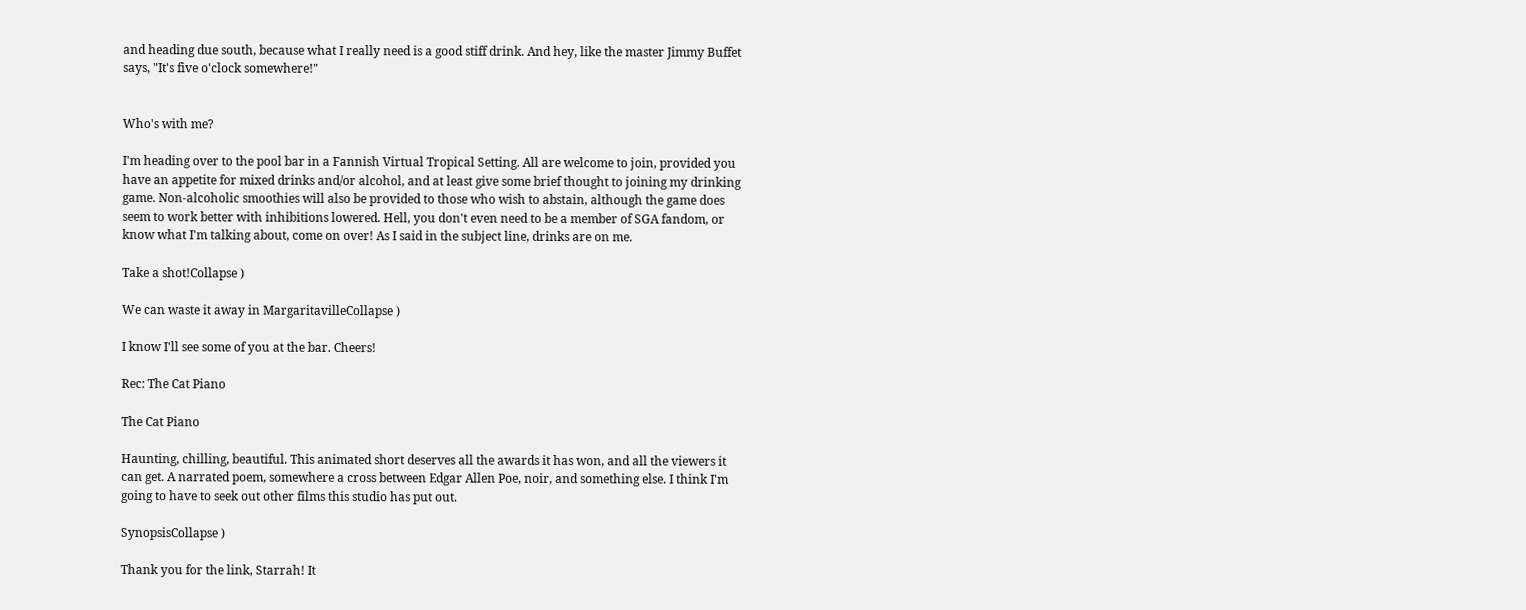and heading due south, because what I really need is a good stiff drink. And hey, like the master Jimmy Buffet says, "It's five o'clock somewhere!"


Who's with me?

I'm heading over to the pool bar in a Fannish Virtual Tropical Setting. All are welcome to join, provided you have an appetite for mixed drinks and/or alcohol, and at least give some brief thought to joining my drinking game. Non-alcoholic smoothies will also be provided to those who wish to abstain, although the game does seem to work better with inhibitions lowered. Hell, you don't even need to be a member of SGA fandom, or know what I'm talking about, come on over! As I said in the subject line, drinks are on me.

Take a shot!Collapse )

We can waste it away in MargaritavilleCollapse )

I know I'll see some of you at the bar. Cheers!

Rec: The Cat Piano

The Cat Piano

Haunting, chilling, beautiful. This animated short deserves all the awards it has won, and all the viewers it can get. A narrated poem, somewhere a cross between Edgar Allen Poe, noir, and something else. I think I'm going to have to seek out other films this studio has put out.

SynopsisCollapse )

Thank you for the link, Starrah! It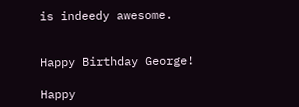is indeedy awesome.


Happy Birthday George!

Happy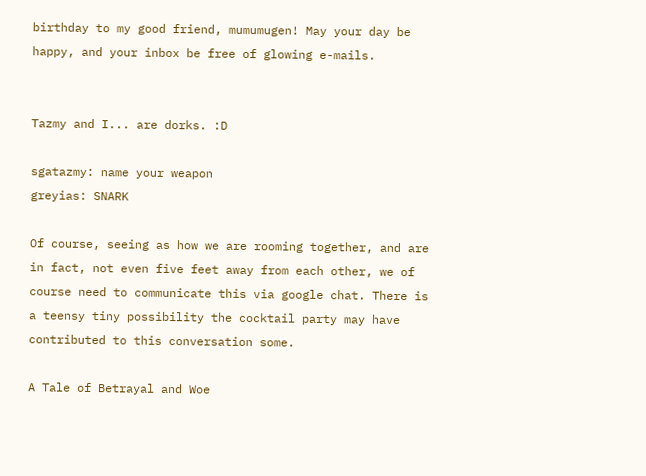birthday to my good friend, mumumugen! May your day be happy, and your inbox be free of glowing e-mails.


Tazmy and I... are dorks. :D

sgatazmy: name your weapon
greyias: SNARK

Of course, seeing as how we are rooming together, and are in fact, not even five feet away from each other, we of course need to communicate this via google chat. There is a teensy tiny possibility the cocktail party may have contributed to this conversation some.

A Tale of Betrayal and Woe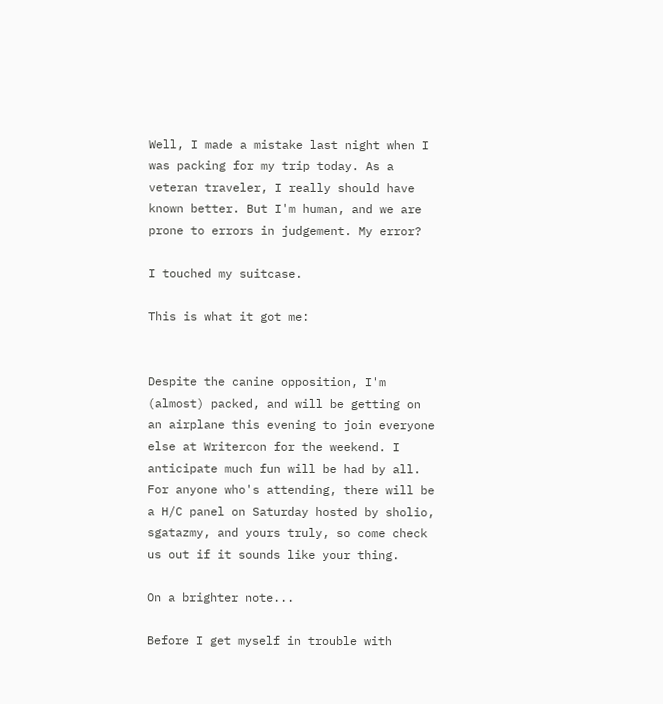Well, I made a mistake last night when I was packing for my trip today. As a veteran traveler, I really should have known better. But I'm human, and we are prone to errors in judgement. My error?

I touched my suitcase.

This is what it got me:


Despite the canine opposition, I'm (almost) packed, and will be getting on an airplane this evening to join everyone else at Writercon for the weekend. I anticipate much fun will be had by all. For anyone who's attending, there will be a H/C panel on Saturday hosted by sholio, sgatazmy, and yours truly, so come check us out if it sounds like your thing.

On a brighter note...

Before I get myself in trouble with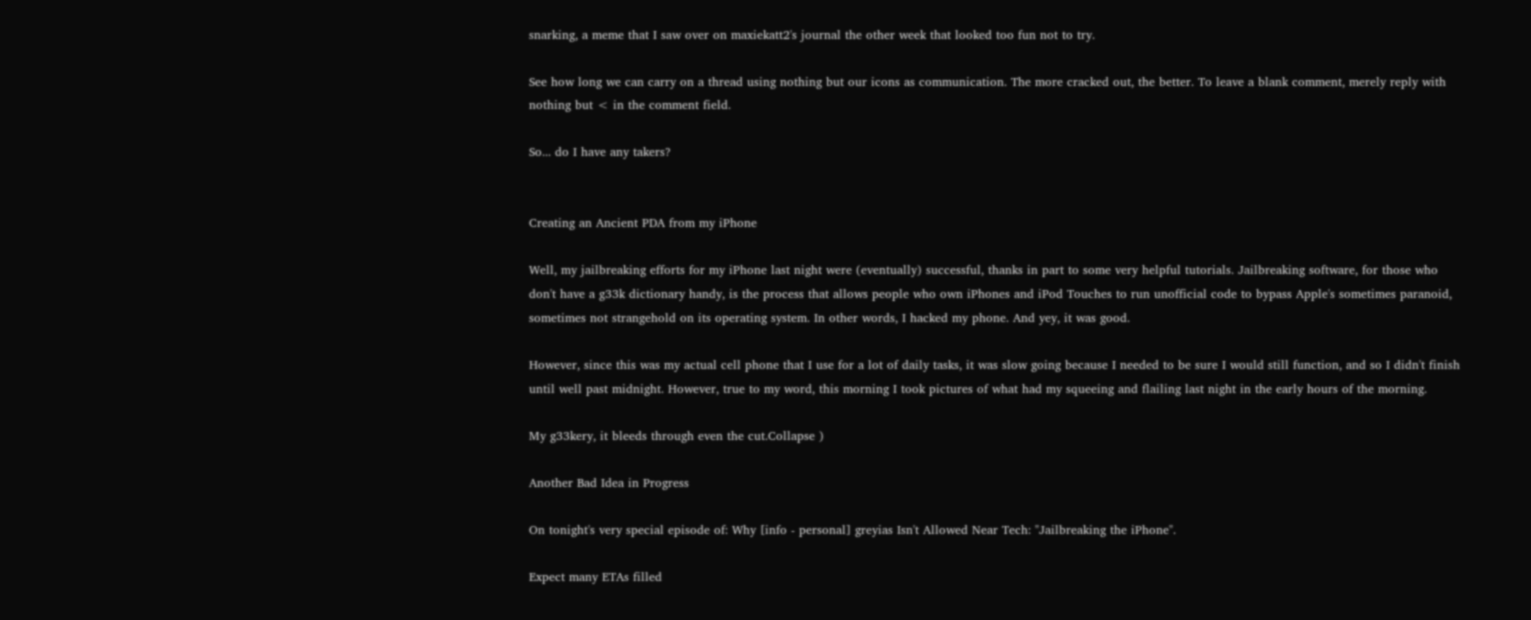snarking, a meme that I saw over on maxiekatt2's journal the other week that looked too fun not to try.

See how long we can carry on a thread using nothing but our icons as communication. The more cracked out, the better. To leave a blank comment, merely reply with nothing but < in the comment field.

So... do I have any takers?


Creating an Ancient PDA from my iPhone

Well, my jailbreaking efforts for my iPhone last night were (eventually) successful, thanks in part to some very helpful tutorials. Jailbreaking software, for those who don't have a g33k dictionary handy, is the process that allows people who own iPhones and iPod Touches to run unofficial code to bypass Apple's sometimes paranoid, sometimes not strangehold on its operating system. In other words, I hacked my phone. And yey, it was good.

However, since this was my actual cell phone that I use for a lot of daily tasks, it was slow going because I needed to be sure I would still function, and so I didn't finish until well past midnight. However, true to my word, this morning I took pictures of what had my squeeing and flailing last night in the early hours of the morning.

My g33kery, it bleeds through even the cut.Collapse )

Another Bad Idea in Progress

On tonight's very special episode of: Why [info - personal] greyias Isn't Allowed Near Tech: "Jailbreaking the iPhone".

Expect many ETAs filled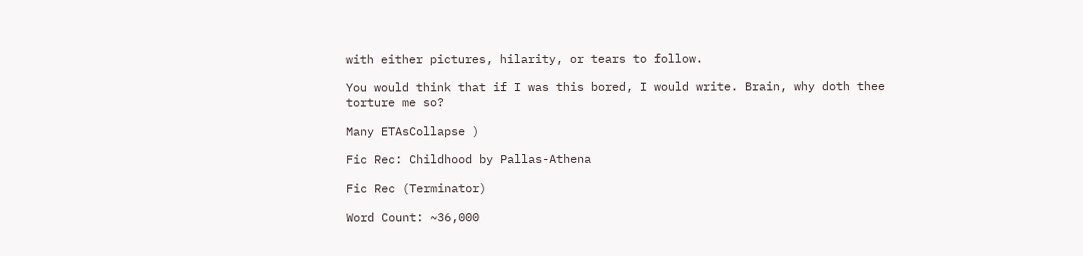with either pictures, hilarity, or tears to follow.

You would think that if I was this bored, I would write. Brain, why doth thee torture me so?

Many ETAsCollapse )

Fic Rec: Childhood by Pallas-Athena

Fic Rec (Terminator)

Word Count: ~36,000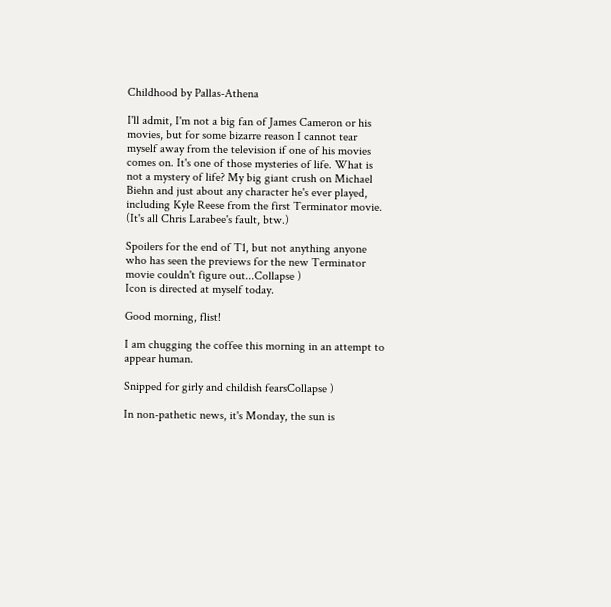Childhood by Pallas-Athena

I'll admit, I'm not a big fan of James Cameron or his movies, but for some bizarre reason I cannot tear myself away from the television if one of his movies comes on. It's one of those mysteries of life. What is not a mystery of life? My big giant crush on Michael Biehn and just about any character he's ever played, including Kyle Reese from the first Terminator movie. (It's all Chris Larabee's fault, btw.)

Spoilers for the end of T1, but not anything anyone who has seen the previews for the new Terminator movie couldn't figure out...Collapse )
Icon is directed at myself today.

Good morning, flist!

I am chugging the coffee this morning in an attempt to appear human.

Snipped for girly and childish fearsCollapse )

In non-pathetic news, it's Monday, the sun is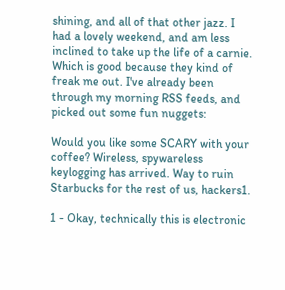shining, and all of that other jazz. I had a lovely weekend, and am less inclined to take up the life of a carnie. Which is good because they kind of freak me out. I've already been through my morning RSS feeds, and picked out some fun nuggets:

Would you like some SCARY with your coffee? Wireless, spywareless keylogging has arrived. Way to ruin Starbucks for the rest of us, hackers1.

1 - Okay, technically this is electronic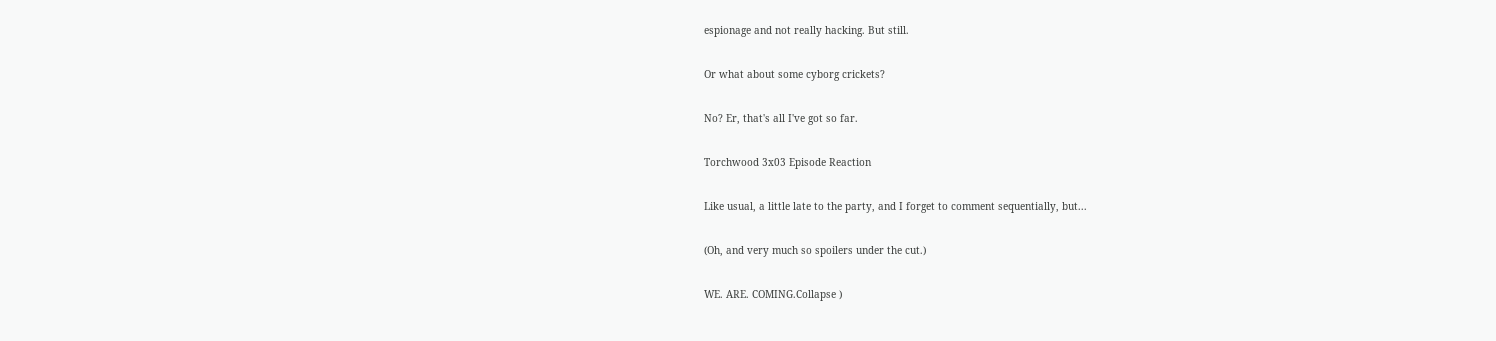espionage and not really hacking. But still.

Or what about some cyborg crickets?

No? Er, that's all I've got so far.

Torchwood 3x03 Episode Reaction

Like usual, a little late to the party, and I forget to comment sequentially, but...

(Oh, and very much so spoilers under the cut.)

WE. ARE. COMING.Collapse )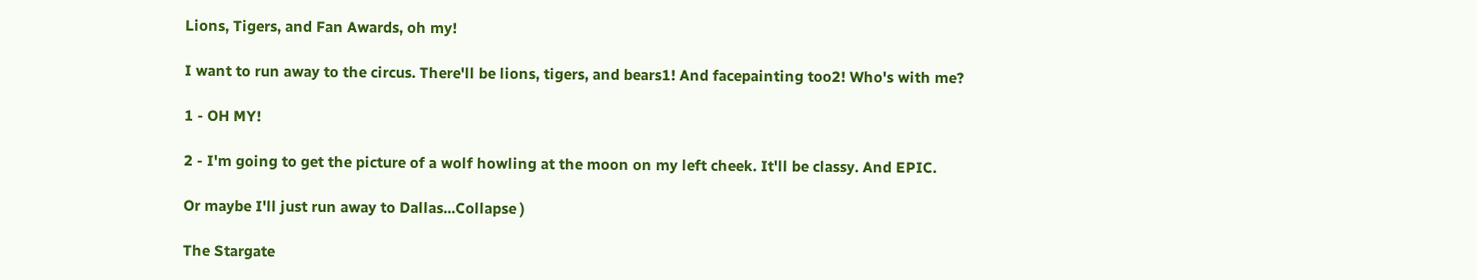Lions, Tigers, and Fan Awards, oh my!

I want to run away to the circus. There'll be lions, tigers, and bears1! And facepainting too2! Who's with me?

1 - OH MY!

2 - I'm going to get the picture of a wolf howling at the moon on my left cheek. It'll be classy. And EPIC.

Or maybe I'll just run away to Dallas...Collapse )

The Stargate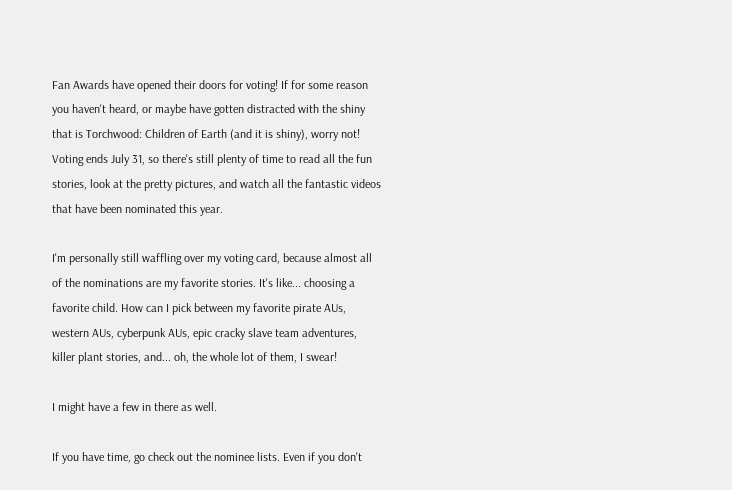Fan Awards have opened their doors for voting! If for some reason you haven't heard, or maybe have gotten distracted with the shiny that is Torchwood: Children of Earth (and it is shiny), worry not! Voting ends July 31, so there's still plenty of time to read all the fun stories, look at the pretty pictures, and watch all the fantastic videos that have been nominated this year.

I'm personally still waffling over my voting card, because almost all of the nominations are my favorite stories. It's like... choosing a favorite child. How can I pick between my favorite pirate AUs, western AUs, cyberpunk AUs, epic cracky slave team adventures, killer plant stories, and... oh, the whole lot of them, I swear!

I might have a few in there as well.

If you have time, go check out the nominee lists. Even if you don't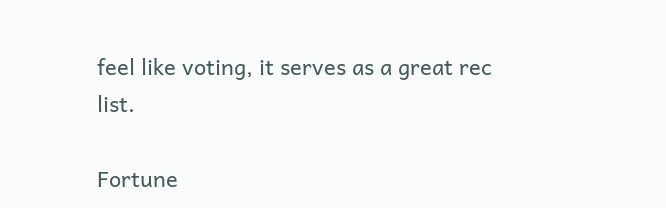feel like voting, it serves as a great rec list.

Fortune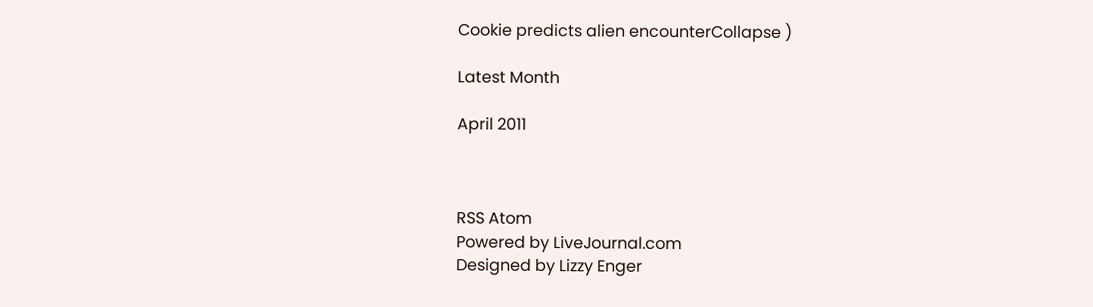Cookie predicts alien encounterCollapse )

Latest Month

April 2011



RSS Atom
Powered by LiveJournal.com
Designed by Lizzy Enger